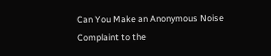Can You Make an Anonymous Noise Complaint to the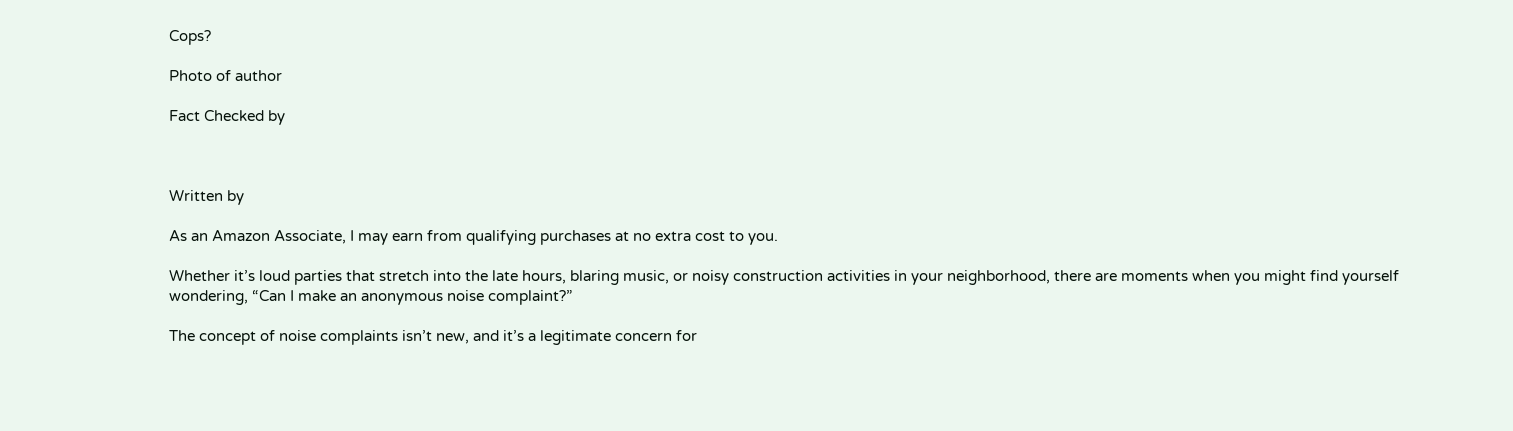Cops?

Photo of author

Fact Checked by



Written by

As an Amazon Associate, I may earn from qualifying purchases at no extra cost to you.

Whether it’s loud parties that stretch into the late hours, blaring music, or noisy construction activities in your neighborhood, there are moments when you might find yourself wondering, “Can I make an anonymous noise complaint?”

The concept of noise complaints isn’t new, and it’s a legitimate concern for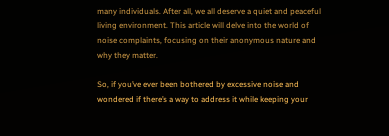many individuals. After all, we all deserve a quiet and peaceful living environment. This article will delve into the world of noise complaints, focusing on their anonymous nature and why they matter.

So, if you’ve ever been bothered by excessive noise and wondered if there’s a way to address it while keeping your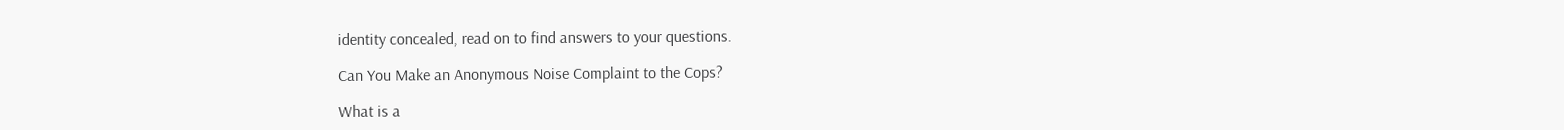identity concealed, read on to find answers to your questions.

Can You Make an Anonymous Noise Complaint to the Cops?

What is a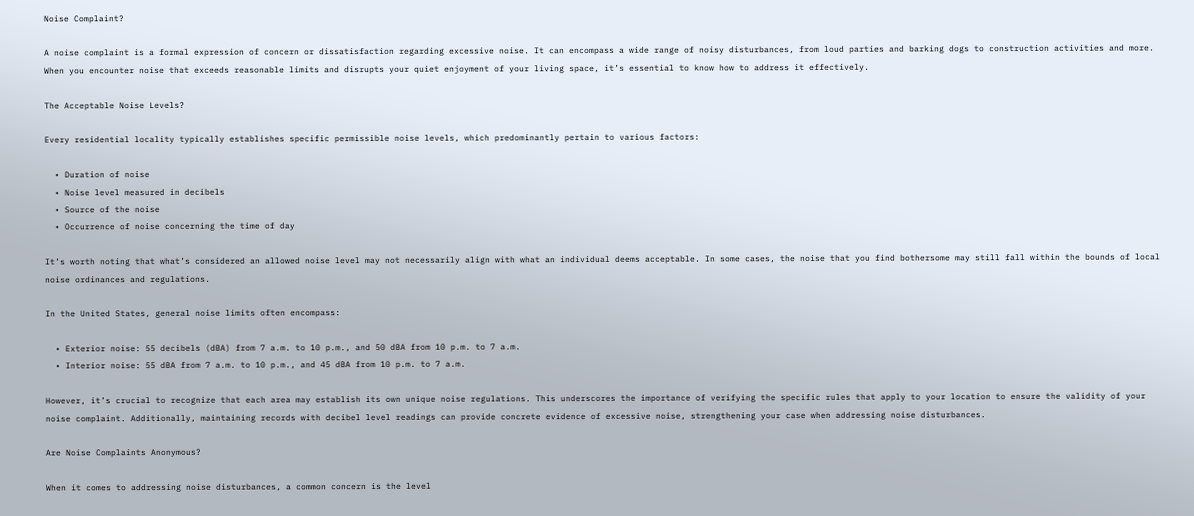Noise Complaint?

A noise complaint is a formal expression of concern or dissatisfaction regarding excessive noise. It can encompass a wide range of noisy disturbances, from loud parties and barking dogs to construction activities and more. When you encounter noise that exceeds reasonable limits and disrupts your quiet enjoyment of your living space, it’s essential to know how to address it effectively.

The Acceptable Noise Levels?

Every residential locality typically establishes specific permissible noise levels, which predominantly pertain to various factors:

  • Duration of noise
  • Noise level measured in decibels
  • Source of the noise
  • Occurrence of noise concerning the time of day

It’s worth noting that what’s considered an allowed noise level may not necessarily align with what an individual deems acceptable. In some cases, the noise that you find bothersome may still fall within the bounds of local noise ordinances and regulations.

In the United States, general noise limits often encompass:

  • Exterior noise: 55 decibels (dBA) from 7 a.m. to 10 p.m., and 50 dBA from 10 p.m. to 7 a.m.
  • Interior noise: 55 dBA from 7 a.m. to 10 p.m., and 45 dBA from 10 p.m. to 7 a.m.

However, it’s crucial to recognize that each area may establish its own unique noise regulations. This underscores the importance of verifying the specific rules that apply to your location to ensure the validity of your noise complaint. Additionally, maintaining records with decibel level readings can provide concrete evidence of excessive noise, strengthening your case when addressing noise disturbances.

Are Noise Complaints Anonymous?

When it comes to addressing noise disturbances, a common concern is the level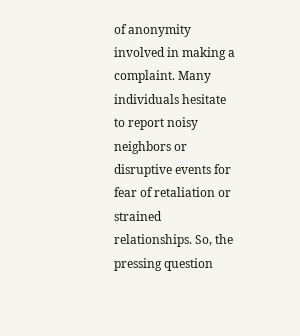of anonymity involved in making a complaint. Many individuals hesitate to report noisy neighbors or disruptive events for fear of retaliation or strained relationships. So, the pressing question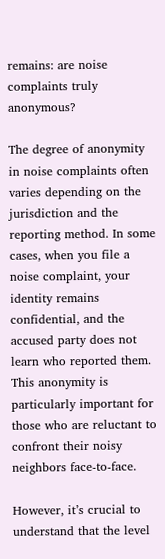remains: are noise complaints truly anonymous?

The degree of anonymity in noise complaints often varies depending on the jurisdiction and the reporting method. In some cases, when you file a noise complaint, your identity remains confidential, and the accused party does not learn who reported them. This anonymity is particularly important for those who are reluctant to confront their noisy neighbors face-to-face.

However, it’s crucial to understand that the level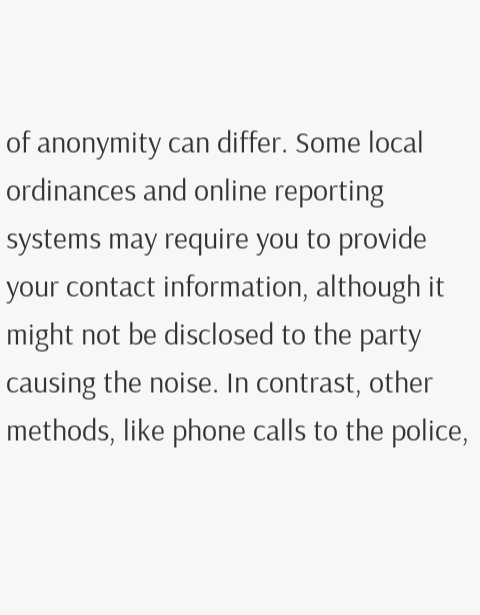of anonymity can differ. Some local ordinances and online reporting systems may require you to provide your contact information, although it might not be disclosed to the party causing the noise. In contrast, other methods, like phone calls to the police,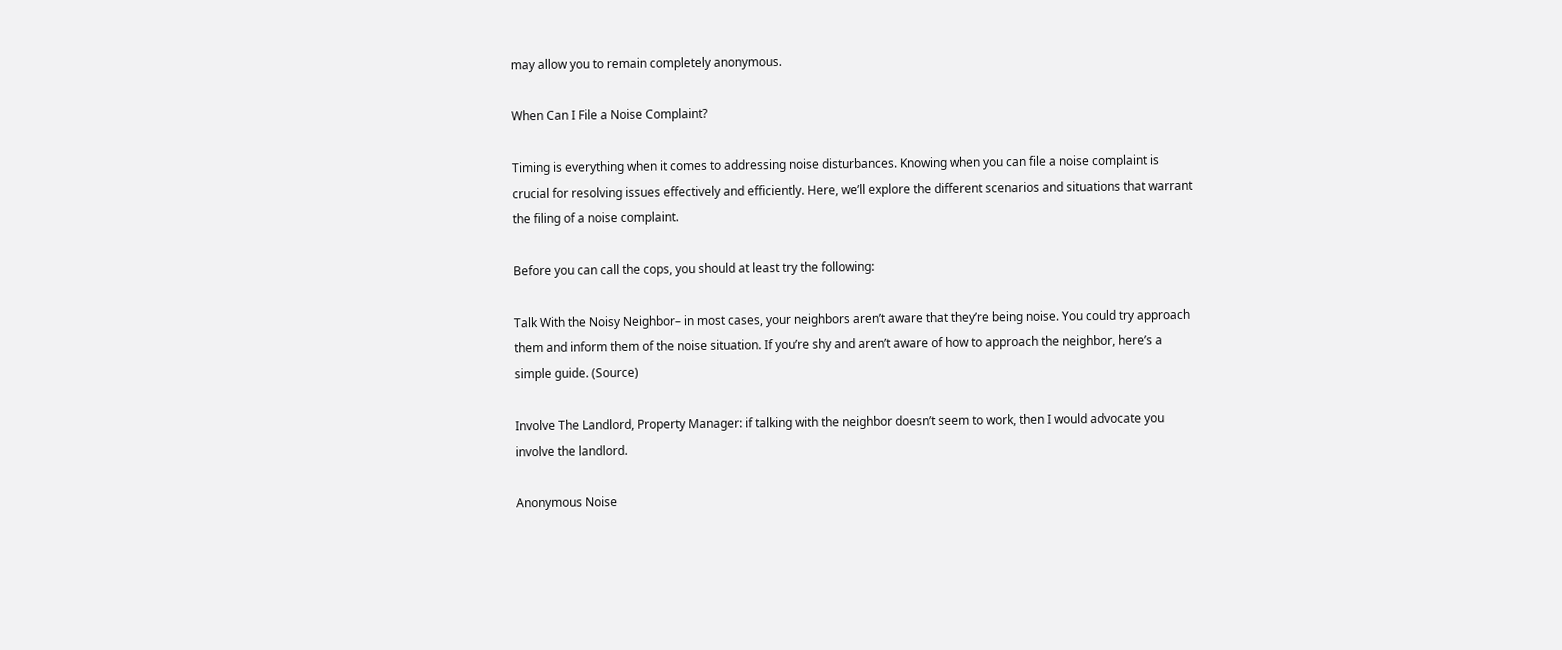may allow you to remain completely anonymous.

When Can I File a Noise Complaint?

Timing is everything when it comes to addressing noise disturbances. Knowing when you can file a noise complaint is crucial for resolving issues effectively and efficiently. Here, we’ll explore the different scenarios and situations that warrant the filing of a noise complaint.

Before you can call the cops, you should at least try the following:

Talk With the Noisy Neighbor– in most cases, your neighbors aren’t aware that they’re being noise. You could try approach them and inform them of the noise situation. If you’re shy and aren’t aware of how to approach the neighbor, here’s a simple guide. (Source)

Involve The Landlord, Property Manager: if talking with the neighbor doesn’t seem to work, then I would advocate you involve the landlord.

Anonymous Noise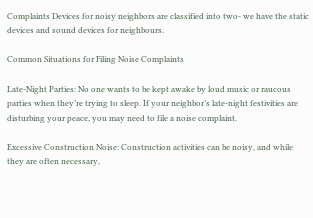Complaints Devices for noisy neighbors are classified into two- we have the static devices and sound devices for neighbours.

Common Situations for Filing Noise Complaints

Late-Night Parties: No one wants to be kept awake by loud music or raucous parties when they’re trying to sleep. If your neighbor’s late-night festivities are disturbing your peace, you may need to file a noise complaint.

Excessive Construction Noise: Construction activities can be noisy, and while they are often necessary,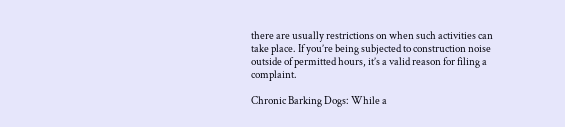there are usually restrictions on when such activities can take place. If you’re being subjected to construction noise outside of permitted hours, it’s a valid reason for filing a complaint.

Chronic Barking Dogs: While a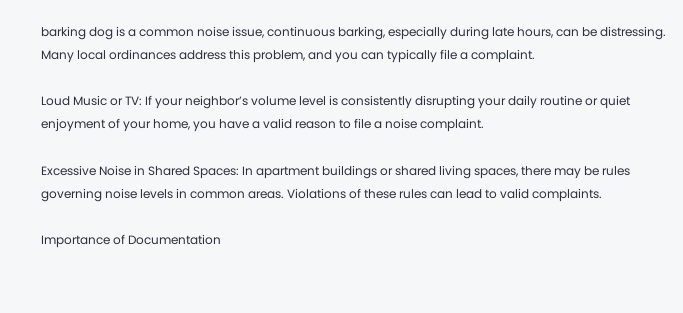barking dog is a common noise issue, continuous barking, especially during late hours, can be distressing. Many local ordinances address this problem, and you can typically file a complaint.

Loud Music or TV: If your neighbor’s volume level is consistently disrupting your daily routine or quiet enjoyment of your home, you have a valid reason to file a noise complaint.

Excessive Noise in Shared Spaces: In apartment buildings or shared living spaces, there may be rules governing noise levels in common areas. Violations of these rules can lead to valid complaints.

Importance of Documentation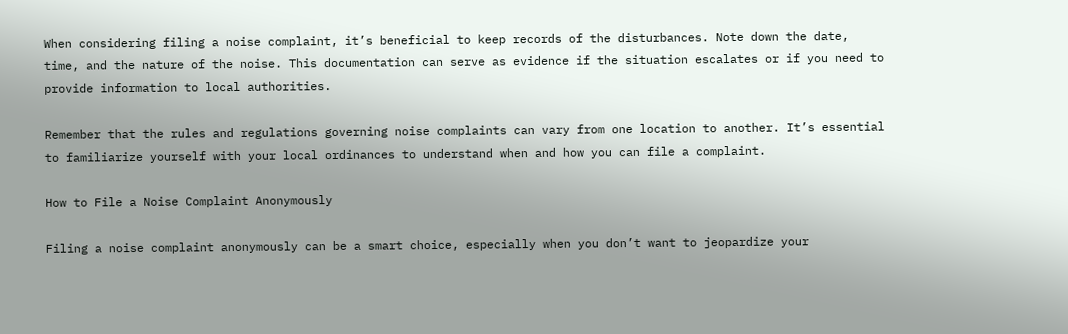When considering filing a noise complaint, it’s beneficial to keep records of the disturbances. Note down the date, time, and the nature of the noise. This documentation can serve as evidence if the situation escalates or if you need to provide information to local authorities.

Remember that the rules and regulations governing noise complaints can vary from one location to another. It’s essential to familiarize yourself with your local ordinances to understand when and how you can file a complaint.

How to File a Noise Complaint Anonymously

Filing a noise complaint anonymously can be a smart choice, especially when you don’t want to jeopardize your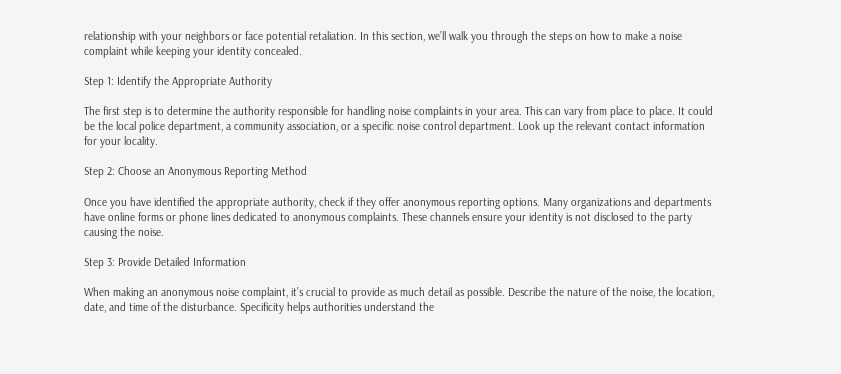relationship with your neighbors or face potential retaliation. In this section, we’ll walk you through the steps on how to make a noise complaint while keeping your identity concealed.

Step 1: Identify the Appropriate Authority

The first step is to determine the authority responsible for handling noise complaints in your area. This can vary from place to place. It could be the local police department, a community association, or a specific noise control department. Look up the relevant contact information for your locality.

Step 2: Choose an Anonymous Reporting Method

Once you have identified the appropriate authority, check if they offer anonymous reporting options. Many organizations and departments have online forms or phone lines dedicated to anonymous complaints. These channels ensure your identity is not disclosed to the party causing the noise.

Step 3: Provide Detailed Information

When making an anonymous noise complaint, it’s crucial to provide as much detail as possible. Describe the nature of the noise, the location, date, and time of the disturbance. Specificity helps authorities understand the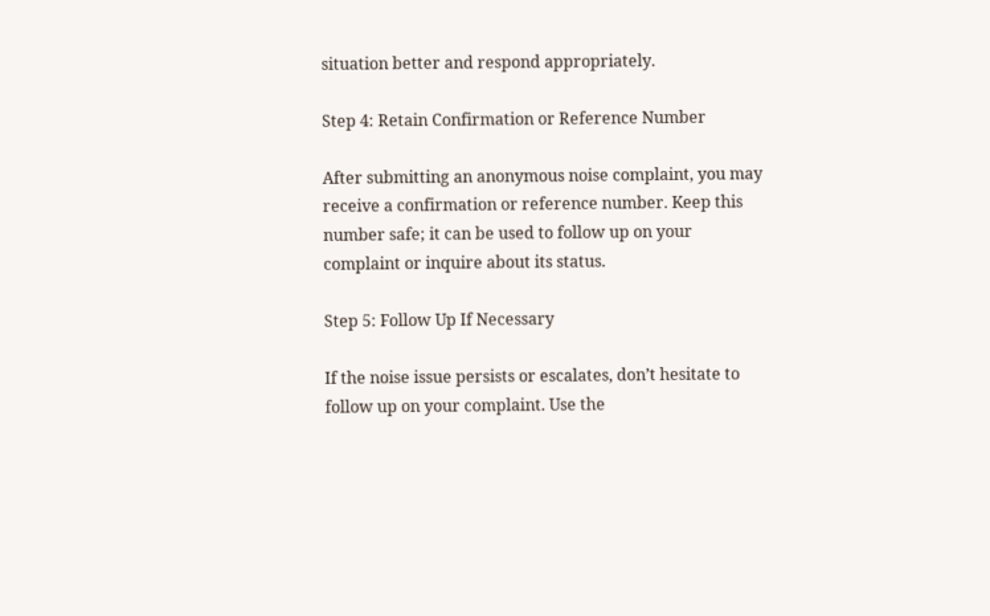situation better and respond appropriately.

Step 4: Retain Confirmation or Reference Number

After submitting an anonymous noise complaint, you may receive a confirmation or reference number. Keep this number safe; it can be used to follow up on your complaint or inquire about its status.

Step 5: Follow Up If Necessary

If the noise issue persists or escalates, don’t hesitate to follow up on your complaint. Use the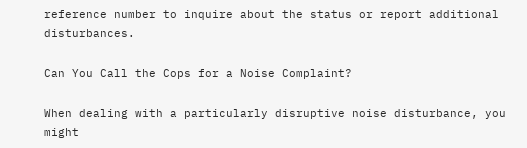reference number to inquire about the status or report additional disturbances.

Can You Call the Cops for a Noise Complaint?

When dealing with a particularly disruptive noise disturbance, you might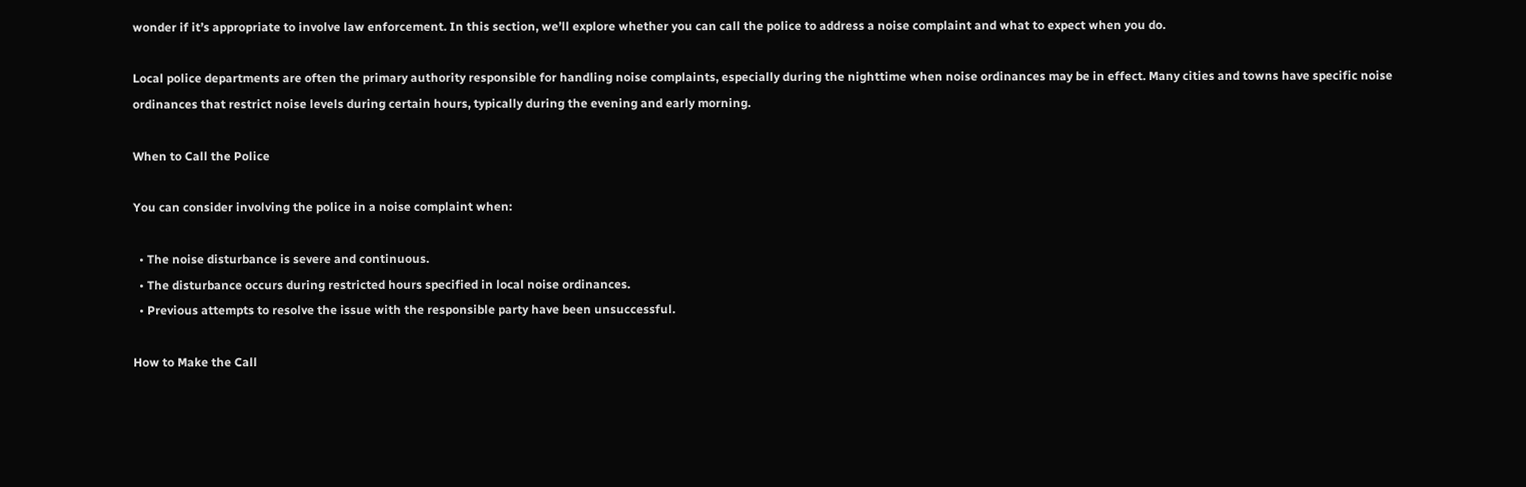wonder if it’s appropriate to involve law enforcement. In this section, we’ll explore whether you can call the police to address a noise complaint and what to expect when you do.

Local police departments are often the primary authority responsible for handling noise complaints, especially during the nighttime when noise ordinances may be in effect. Many cities and towns have specific noise ordinances that restrict noise levels during certain hours, typically during the evening and early morning.

When to Call the Police

You can consider involving the police in a noise complaint when:

  • The noise disturbance is severe and continuous.
  • The disturbance occurs during restricted hours specified in local noise ordinances.
  • Previous attempts to resolve the issue with the responsible party have been unsuccessful.

How to Make the Call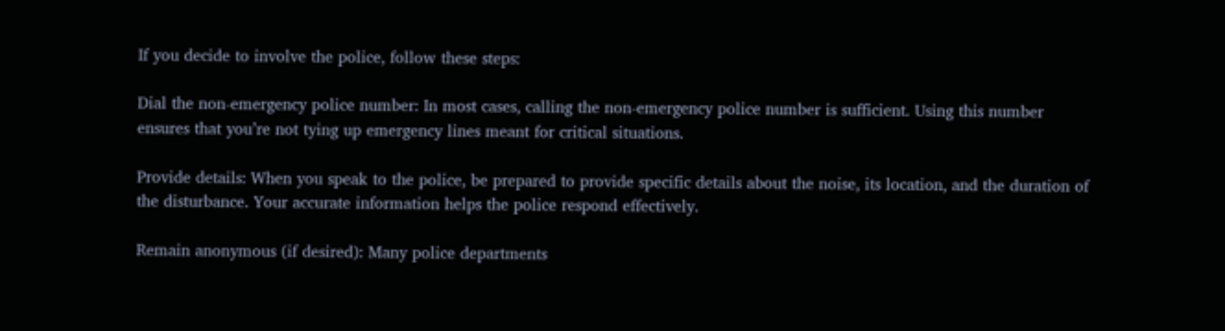If you decide to involve the police, follow these steps:

Dial the non-emergency police number: In most cases, calling the non-emergency police number is sufficient. Using this number ensures that you’re not tying up emergency lines meant for critical situations.

Provide details: When you speak to the police, be prepared to provide specific details about the noise, its location, and the duration of the disturbance. Your accurate information helps the police respond effectively.

Remain anonymous (if desired): Many police departments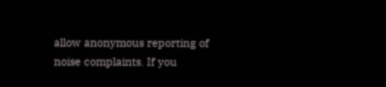allow anonymous reporting of noise complaints. If you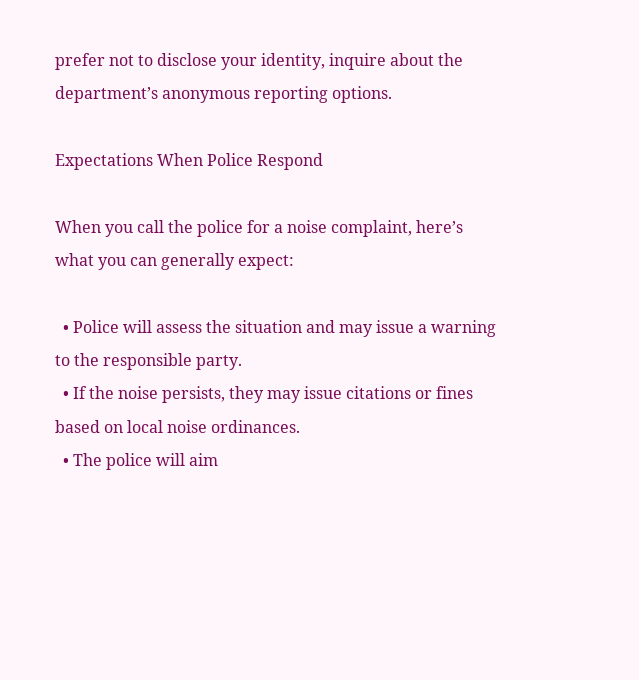prefer not to disclose your identity, inquire about the department’s anonymous reporting options.

Expectations When Police Respond

When you call the police for a noise complaint, here’s what you can generally expect:

  • Police will assess the situation and may issue a warning to the responsible party.
  • If the noise persists, they may issue citations or fines based on local noise ordinances.
  • The police will aim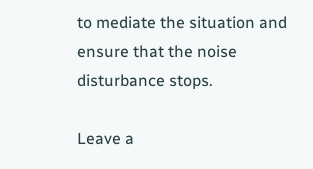to mediate the situation and ensure that the noise disturbance stops.

Leave a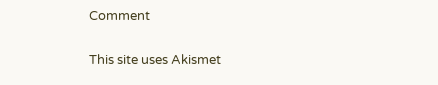Comment

This site uses Akismet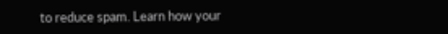to reduce spam. Learn how your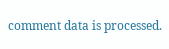comment data is processed.